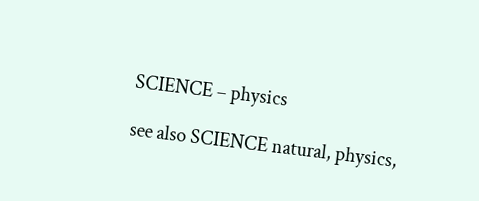SCIENCE – physics

see also SCIENCE natural, physics,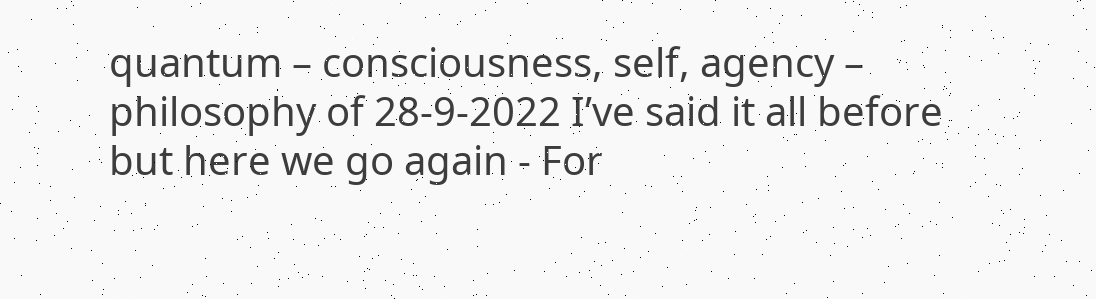quantum – consciousness, self, agency – philosophy of 28-9-2022 I’ve said it all before but here we go again - For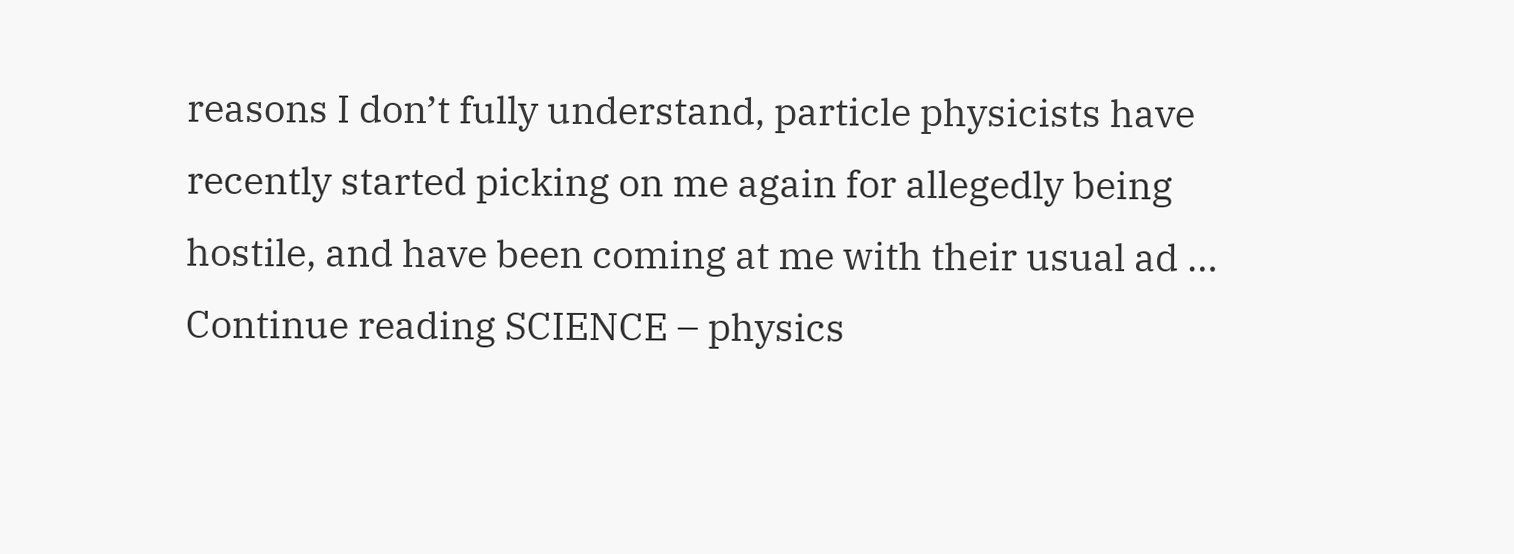reasons I don’t fully understand, particle physicists have recently started picking on me again for allegedly being hostile, and have been coming at me with their usual ad … Continue reading SCIENCE – physics